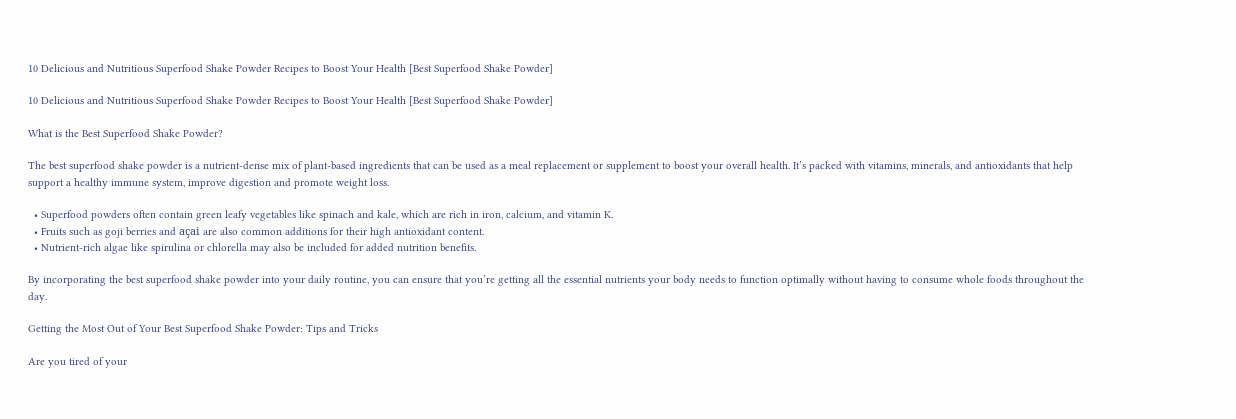10 Delicious and Nutritious Superfood Shake Powder Recipes to Boost Your Health [Best Superfood Shake Powder]

10 Delicious and Nutritious Superfood Shake Powder Recipes to Boost Your Health [Best Superfood Shake Powder]

What is the Best Superfood Shake Powder?

The best superfood shake powder is a nutrient-dense mix of plant-based ingredients that can be used as a meal replacement or supplement to boost your overall health. It’s packed with vitamins, minerals, and antioxidants that help support a healthy immune system, improve digestion and promote weight loss.

  • Superfood powders often contain green leafy vegetables like spinach and kale, which are rich in iron, calcium, and vitamin K.
  • Fruits such as goji berries and açai are also common additions for their high antioxidant content.
  • Nutrient-rich algae like spirulina or chlorella may also be included for added nutrition benefits.

By incorporating the best superfood shake powder into your daily routine, you can ensure that you’re getting all the essential nutrients your body needs to function optimally without having to consume whole foods throughout the day.

Getting the Most Out of Your Best Superfood Shake Powder: Tips and Tricks

Are you tired of your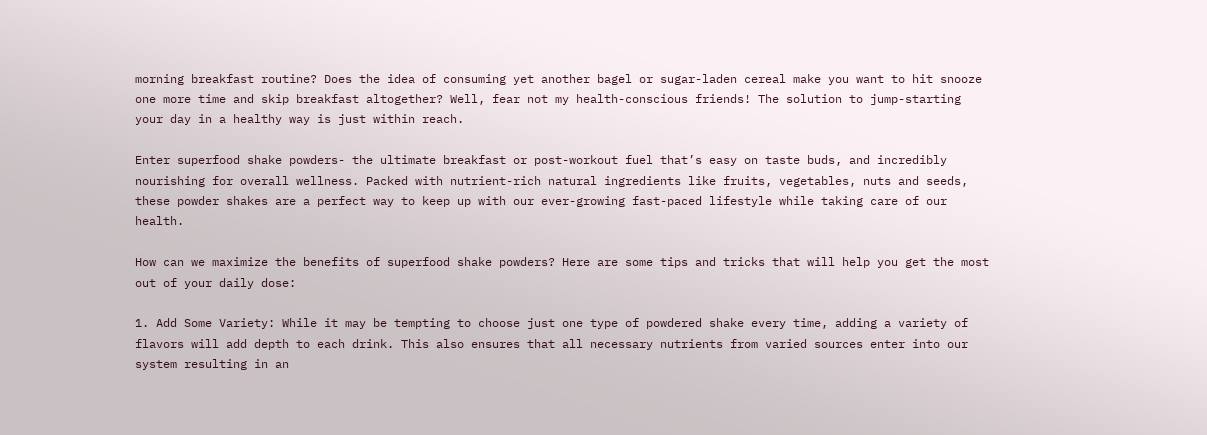morning breakfast routine? Does the idea of consuming yet another bagel or sugar-laden cereal make you want to hit snooze one more time and skip breakfast altogether? Well, fear not my health-conscious friends! The solution to jump-starting your day in a healthy way is just within reach.

Enter superfood shake powders- the ultimate breakfast or post-workout fuel that’s easy on taste buds, and incredibly nourishing for overall wellness. Packed with nutrient-rich natural ingredients like fruits, vegetables, nuts and seeds, these powder shakes are a perfect way to keep up with our ever-growing fast-paced lifestyle while taking care of our health.

How can we maximize the benefits of superfood shake powders? Here are some tips and tricks that will help you get the most out of your daily dose:

1. Add Some Variety: While it may be tempting to choose just one type of powdered shake every time, adding a variety of flavors will add depth to each drink. This also ensures that all necessary nutrients from varied sources enter into our system resulting in an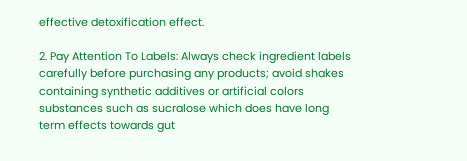effective detoxification effect.

2. Pay Attention To Labels: Always check ingredient labels carefully before purchasing any products; avoid shakes containing synthetic additives or artificial colors substances such as sucralose which does have long term effects towards gut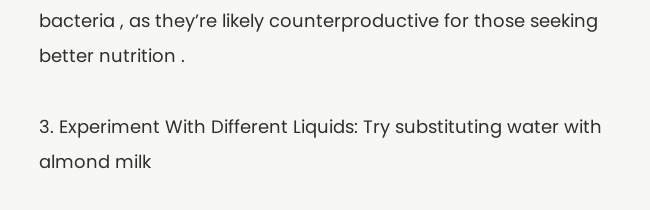bacteria , as they’re likely counterproductive for those seeking better nutrition .

3. Experiment With Different Liquids: Try substituting water with almond milk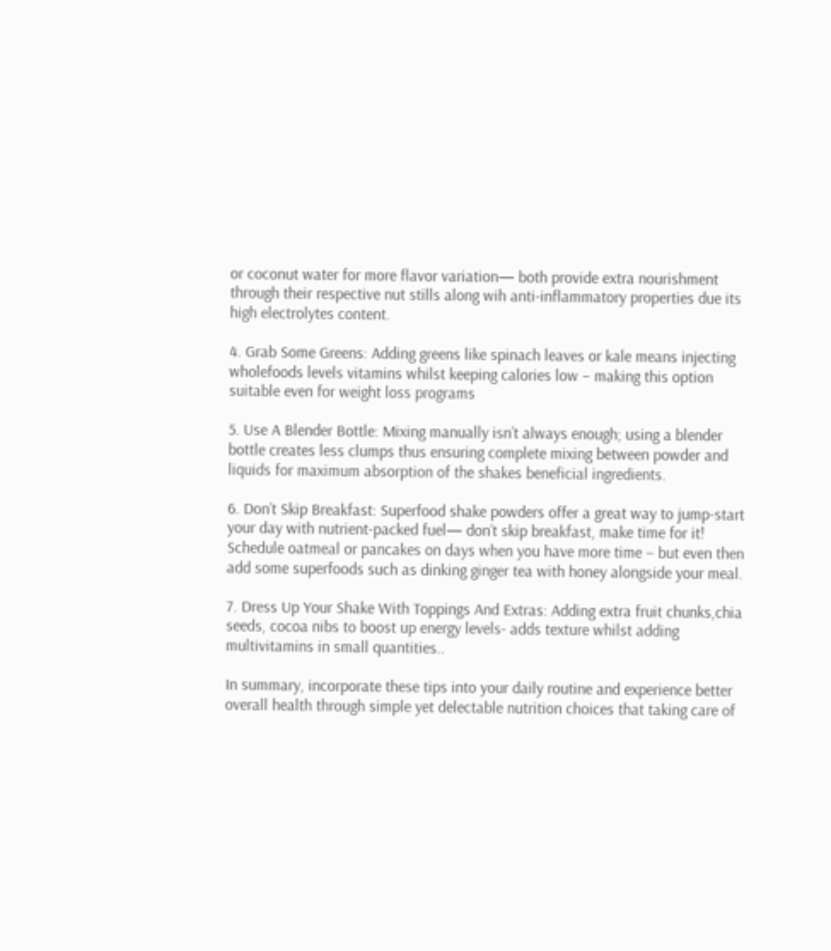or coconut water for more flavor variation— both provide extra nourishment through their respective nut stills along wih anti-inflammatory properties due its high electrolytes content.

4. Grab Some Greens: Adding greens like spinach leaves or kale means injecting wholefoods levels vitamins whilst keeping calories low – making this option suitable even for weight loss programs

5. Use A Blender Bottle: Mixing manually isn’t always enough; using a blender bottle creates less clumps thus ensuring complete mixing between powder and liquids for maximum absorption of the shakes beneficial ingredients.

6. Don’t Skip Breakfast: Superfood shake powders offer a great way to jump-start your day with nutrient-packed fuel— don’t skip breakfast, make time for it! Schedule oatmeal or pancakes on days when you have more time – but even then add some superfoods such as dinking ginger tea with honey alongside your meal.

7. Dress Up Your Shake With Toppings And Extras: Adding extra fruit chunks,chia seeds, cocoa nibs to boost up energy levels- adds texture whilst adding multivitamins in small quantities..

In summary, incorporate these tips into your daily routine and experience better overall health through simple yet delectable nutrition choices that taking care of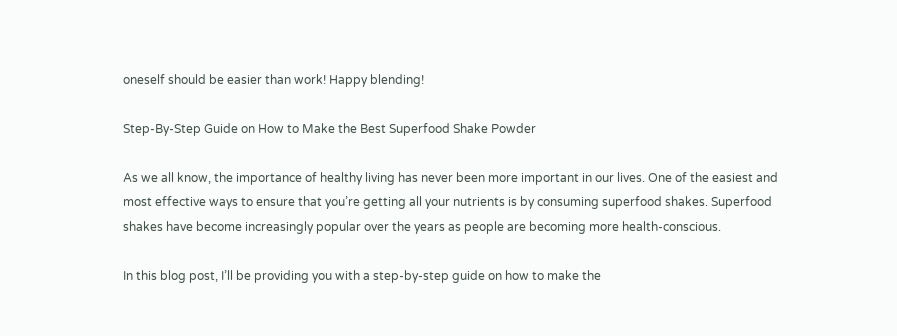oneself should be easier than work! Happy blending!

Step-By-Step Guide on How to Make the Best Superfood Shake Powder

As we all know, the importance of healthy living has never been more important in our lives. One of the easiest and most effective ways to ensure that you’re getting all your nutrients is by consuming superfood shakes. Superfood shakes have become increasingly popular over the years as people are becoming more health-conscious.

In this blog post, I’ll be providing you with a step-by-step guide on how to make the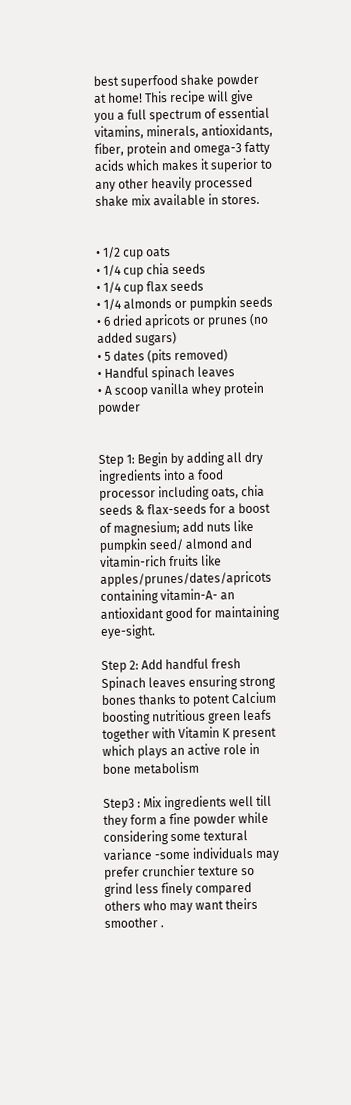best superfood shake powder at home! This recipe will give you a full spectrum of essential vitamins, minerals, antioxidants, fiber, protein and omega-3 fatty acids which makes it superior to any other heavily processed shake mix available in stores.


• 1/2 cup oats
• 1/4 cup chia seeds
• 1/4 cup flax seeds
• 1/4 almonds or pumpkin seeds
• 6 dried apricots or prunes (no added sugars)
• 5 dates (pits removed)
• Handful spinach leaves
• A scoop vanilla whey protein powder


Step 1: Begin by adding all dry ingredients into a food processor including oats, chia seeds & flax-seeds for a boost of magnesium; add nuts like pumpkin seed/ almond and vitamin-rich fruits like apples/prunes/dates/apricots containing vitamin-A- an antioxidant good for maintaining eye-sight.

Step 2: Add handful fresh Spinach leaves ensuring strong bones thanks to potent Calcium boosting nutritious green leafs together with Vitamin K present which plays an active role in bone metabolism

Step3 : Mix ingredients well till they form a fine powder while considering some textural variance -some individuals may prefer crunchier texture so grind less finely compared others who may want theirs smoother .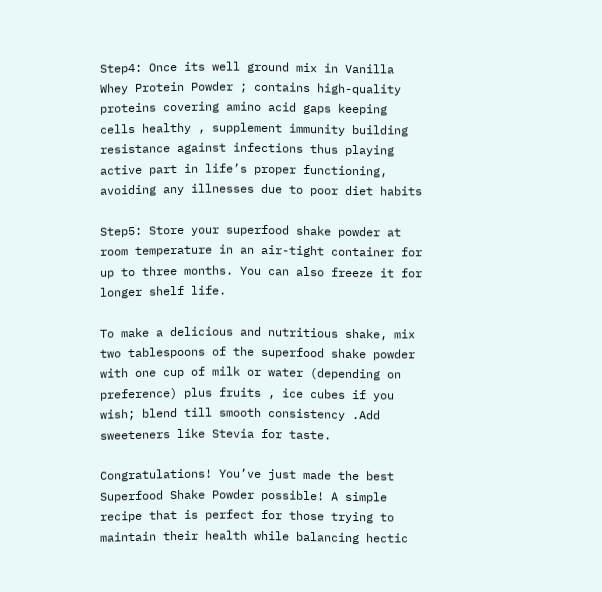Step4: Once its well ground mix in Vanilla Whey Protein Powder ; contains high-quality proteins covering amino acid gaps keeping cells healthy , supplement immunity building resistance against infections thus playing active part in life’s proper functioning, avoiding any illnesses due to poor diet habits

Step5: Store your superfood shake powder at room temperature in an air-tight container for up to three months. You can also freeze it for longer shelf life.

To make a delicious and nutritious shake, mix two tablespoons of the superfood shake powder with one cup of milk or water (depending on preference) plus fruits , ice cubes if you wish; blend till smooth consistency .Add sweeteners like Stevia for taste.

Congratulations! You’ve just made the best Superfood Shake Powder possible! A simple recipe that is perfect for those trying to maintain their health while balancing hectic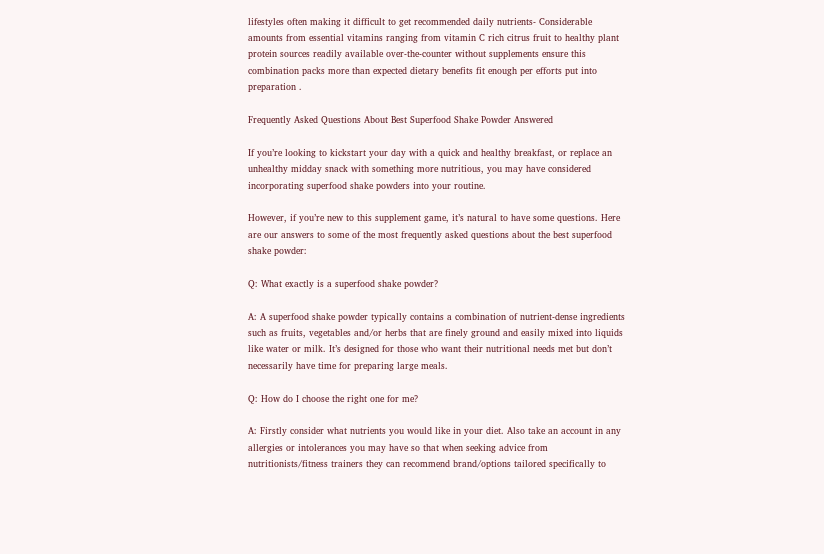lifestyles often making it difficult to get recommended daily nutrients- Considerable amounts from essential vitamins ranging from vitamin C rich citrus fruit to healthy plant protein sources readily available over-the-counter without supplements ensure this combination packs more than expected dietary benefits fit enough per efforts put into preparation .

Frequently Asked Questions About Best Superfood Shake Powder Answered

If you’re looking to kickstart your day with a quick and healthy breakfast, or replace an unhealthy midday snack with something more nutritious, you may have considered incorporating superfood shake powders into your routine.

However, if you’re new to this supplement game, it’s natural to have some questions. Here are our answers to some of the most frequently asked questions about the best superfood shake powder:

Q: What exactly is a superfood shake powder?

A: A superfood shake powder typically contains a combination of nutrient-dense ingredients such as fruits, vegetables and/or herbs that are finely ground and easily mixed into liquids like water or milk. It’s designed for those who want their nutritional needs met but don’t necessarily have time for preparing large meals.

Q: How do I choose the right one for me?

A: Firstly consider what nutrients you would like in your diet. Also take an account in any allergies or intolerances you may have so that when seeking advice from nutritionists/fitness trainers they can recommend brand/options tailored specifically to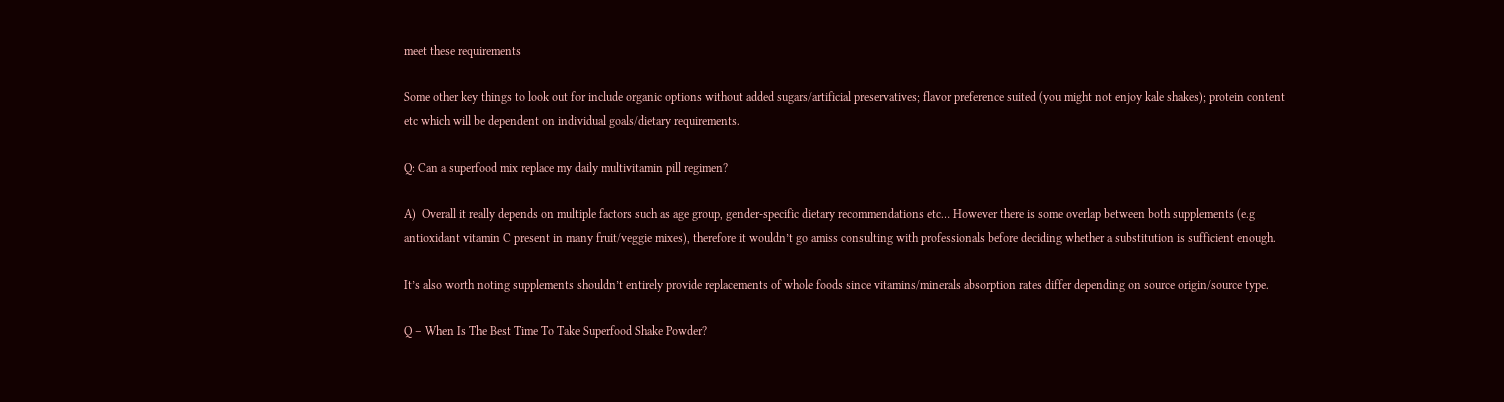meet these requirements

Some other key things to look out for include organic options without added sugars/artificial preservatives; flavor preference suited (you might not enjoy kale shakes); protein content etc which will be dependent on individual goals/dietary requirements.

Q: Can a superfood mix replace my daily multivitamin pill regimen?

A)  Overall it really depends on multiple factors such as age group, gender-specific dietary recommendations etc… However there is some overlap between both supplements (e.g antioxidant vitamin C present in many fruit/veggie mixes), therefore it wouldn’t go amiss consulting with professionals before deciding whether a substitution is sufficient enough.

It’s also worth noting supplements shouldn’t entirely provide replacements of whole foods since vitamins/minerals absorption rates differ depending on source origin/source type.

Q – When Is The Best Time To Take Superfood Shake Powder?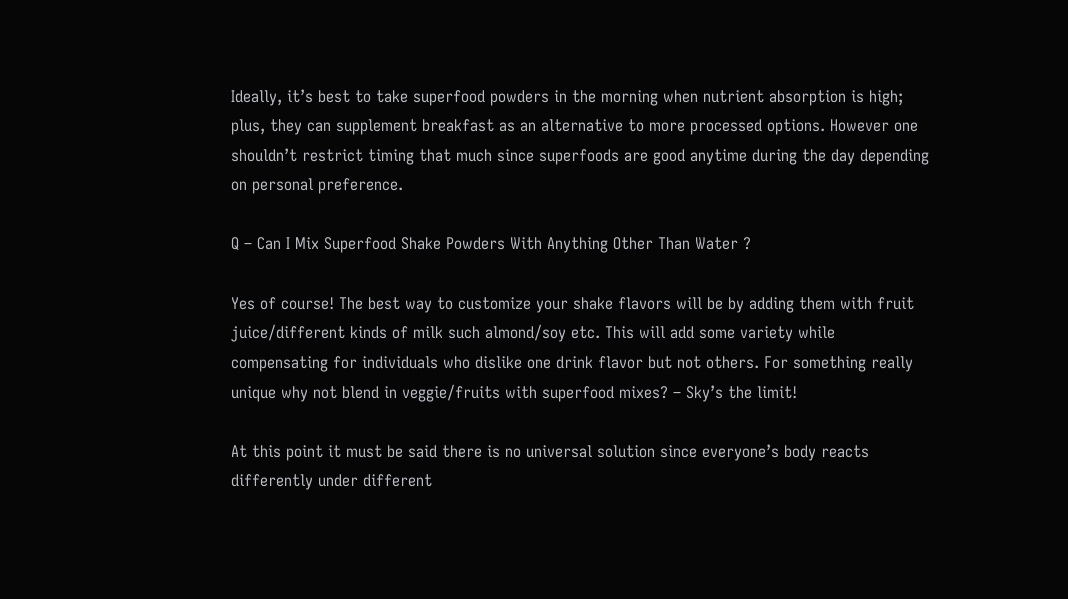Ideally, it’s best to take superfood powders in the morning when nutrient absorption is high; plus, they can supplement breakfast as an alternative to more processed options. However one shouldn’t restrict timing that much since superfoods are good anytime during the day depending on personal preference.

Q – Can I Mix Superfood Shake Powders With Anything Other Than Water ?

Yes of course! The best way to customize your shake flavors will be by adding them with fruit juice/different kinds of milk such almond/soy etc. This will add some variety while compensating for individuals who dislike one drink flavor but not others. For something really unique why not blend in veggie/fruits with superfood mixes? – Sky’s the limit!

At this point it must be said there is no universal solution since everyone’s body reacts differently under different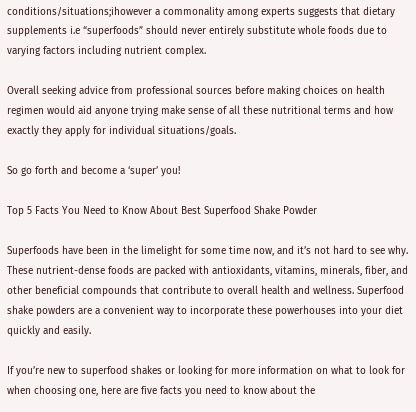conditions/situations;ihowever a commonality among experts suggests that dietary supplements i.e “superfoods” should never entirely substitute whole foods due to varying factors including nutrient complex.

Overall seeking advice from professional sources before making choices on health regimen would aid anyone trying make sense of all these nutritional terms and how exactly they apply for individual situations/goals.

So go forth and become a ‘super’ you!

Top 5 Facts You Need to Know About Best Superfood Shake Powder

Superfoods have been in the limelight for some time now, and it’s not hard to see why. These nutrient-dense foods are packed with antioxidants, vitamins, minerals, fiber, and other beneficial compounds that contribute to overall health and wellness. Superfood shake powders are a convenient way to incorporate these powerhouses into your diet quickly and easily.

If you’re new to superfood shakes or looking for more information on what to look for when choosing one, here are five facts you need to know about the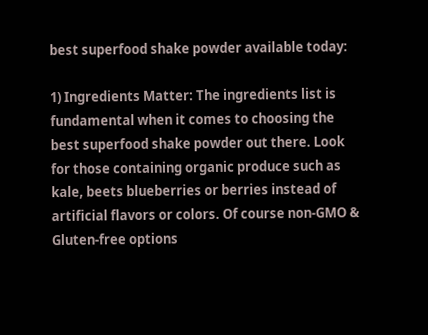best superfood shake powder available today:

1) Ingredients Matter: The ingredients list is fundamental when it comes to choosing the best superfood shake powder out there. Look for those containing organic produce such as kale, beets blueberries or berries instead of artificial flavors or colors. Of course non-GMO & Gluten-free options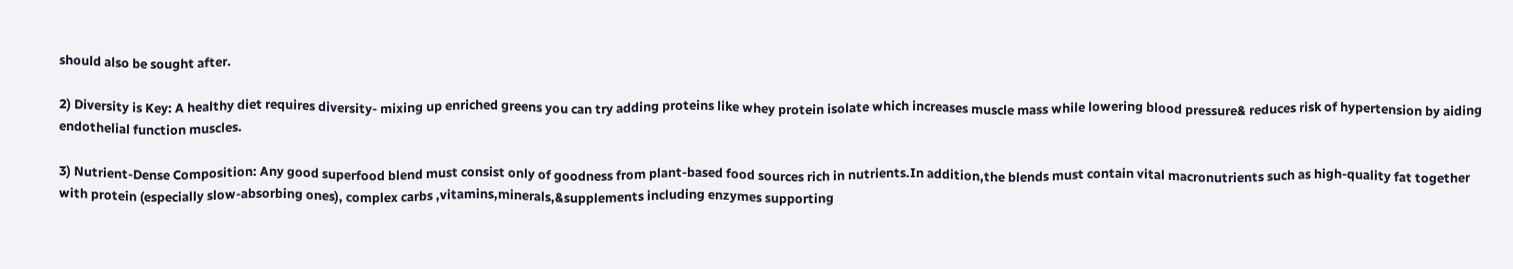should also be sought after.

2) Diversity is Key: A healthy diet requires diversity- mixing up enriched greens you can try adding proteins like whey protein isolate which increases muscle mass while lowering blood pressure& reduces risk of hypertension by aiding endothelial function muscles.

3) Nutrient-Dense Composition: Any good superfood blend must consist only of goodness from plant-based food sources rich in nutrients.In addition,the blends must contain vital macronutrients such as high-quality fat together with protein (especially slow-absorbing ones), complex carbs ,vitamins,minerals,&supplements including enzymes supporting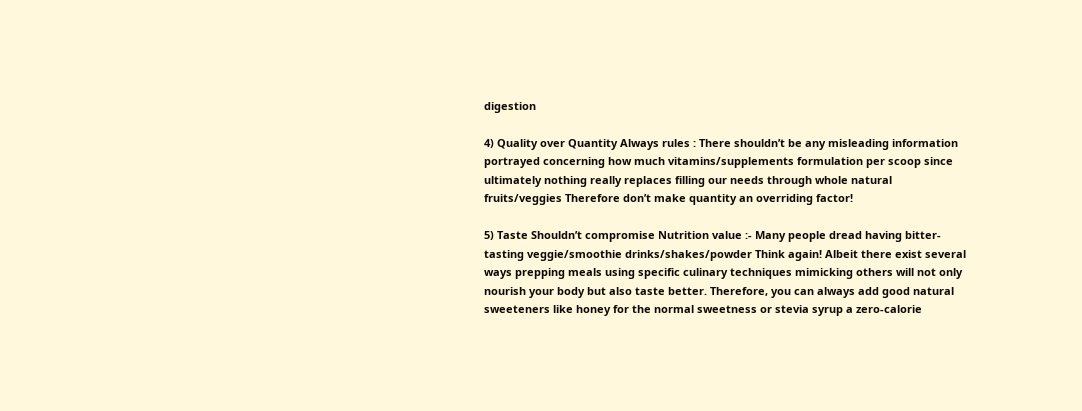digestion

4) Quality over Quantity Always rules : There shouldn’t be any misleading information portrayed concerning how much vitamins/supplements formulation per scoop since ultimately nothing really replaces filling our needs through whole natural fruits/veggies Therefore don’t make quantity an overriding factor!

5) Taste Shouldn’t compromise Nutrition value :- Many people dread having bitter-tasting veggie/smoothie drinks/shakes/powder Think again! Albeit there exist several ways prepping meals using specific culinary techniques mimicking others will not only nourish your body but also taste better. Therefore, you can always add good natural sweeteners like honey for the normal sweetness or stevia syrup a zero-calorie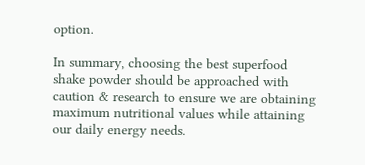option.

In summary, choosing the best superfood shake powder should be approached with caution & research to ensure we are obtaining maximum nutritional values while attaining our daily energy needs.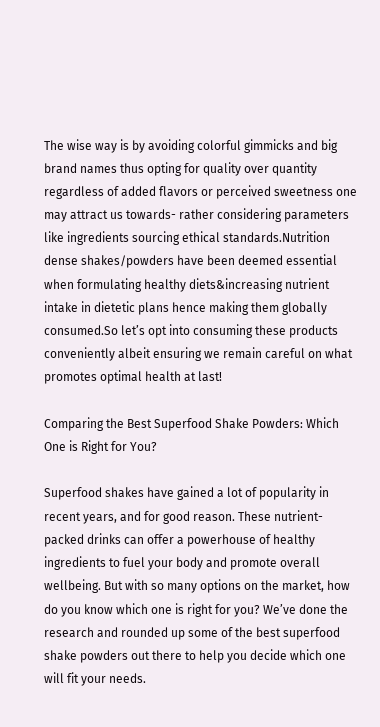The wise way is by avoiding colorful gimmicks and big brand names thus opting for quality over quantity regardless of added flavors or perceived sweetness one may attract us towards- rather considering parameters like ingredients sourcing ethical standards.Nutrition dense shakes/powders have been deemed essential when formulating healthy diets&increasing nutrient intake in dietetic plans hence making them globally consumed.So let’s opt into consuming these products conveniently albeit ensuring we remain careful on what promotes optimal health at last!

Comparing the Best Superfood Shake Powders: Which One is Right for You?

Superfood shakes have gained a lot of popularity in recent years, and for good reason. These nutrient-packed drinks can offer a powerhouse of healthy ingredients to fuel your body and promote overall wellbeing. But with so many options on the market, how do you know which one is right for you? We’ve done the research and rounded up some of the best superfood shake powders out there to help you decide which one will fit your needs.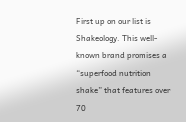First up on our list is Shakeology. This well-known brand promises a “superfood nutrition shake” that features over 70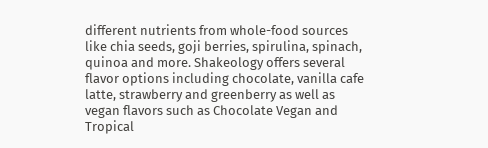different nutrients from whole-food sources like chia seeds, goji berries, spirulina, spinach, quinoa and more. Shakeology offers several flavor options including chocolate, vanilla cafe latte, strawberry and greenberry as well as vegan flavors such as Chocolate Vegan and Tropical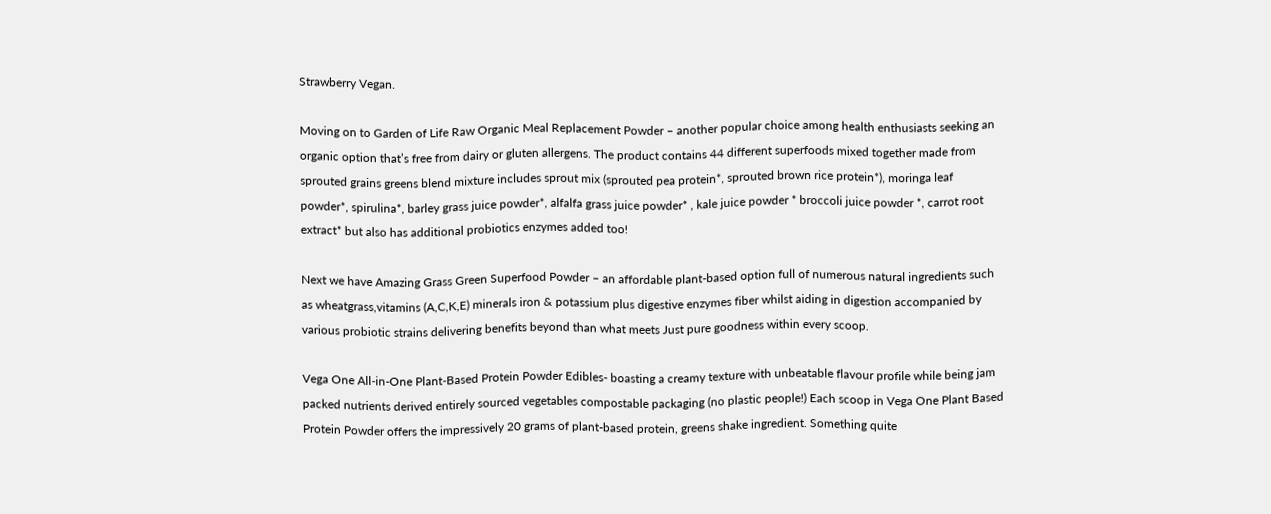Strawberry Vegan.

Moving on to Garden of Life Raw Organic Meal Replacement Powder – another popular choice among health enthusiasts seeking an organic option that’s free from dairy or gluten allergens. The product contains 44 different superfoods mixed together made from sprouted grains greens blend mixture includes sprout mix (sprouted pea protein*, sprouted brown rice protein*), moringa leaf powder*, spirulina*, barley grass juice powder*, alfalfa grass juice powder* , kale juice powder * broccoli juice powder *, carrot root extract* but also has additional probiotics enzymes added too!

Next we have Amazing Grass Green Superfood Powder – an affordable plant-based option full of numerous natural ingredients such as wheatgrass,vitamins (A,C,K,E) minerals iron & potassium plus digestive enzymes fiber whilst aiding in digestion accompanied by various probiotic strains delivering benefits beyond than what meets Just pure goodness within every scoop.

Vega One All-in-One Plant-Based Protein Powder Edibles- boasting a creamy texture with unbeatable flavour profile while being jam packed nutrients derived entirely sourced vegetables compostable packaging (no plastic people!) Each scoop in Vega One Plant Based Protein Powder offers the impressively 20 grams of plant-based protein, greens shake ingredient. Something quite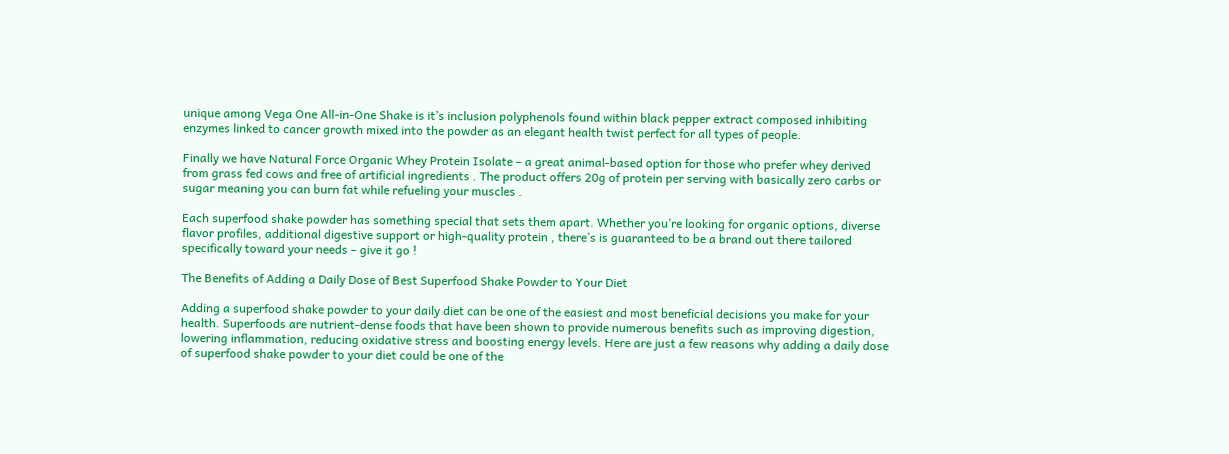unique among Vega One All-in-One Shake is it’s inclusion polyphenols found within black pepper extract composed inhibiting enzymes linked to cancer growth mixed into the powder as an elegant health twist perfect for all types of people.

Finally we have Natural Force Organic Whey Protein Isolate – a great animal-based option for those who prefer whey derived from grass fed cows and free of artificial ingredients . The product offers 20g of protein per serving with basically zero carbs or sugar meaning you can burn fat while refueling your muscles .

Each superfood shake powder has something special that sets them apart. Whether you’re looking for organic options, diverse flavor profiles, additional digestive support or high-quality protein , there’s is guaranteed to be a brand out there tailored specifically toward your needs – give it go !

The Benefits of Adding a Daily Dose of Best Superfood Shake Powder to Your Diet

Adding a superfood shake powder to your daily diet can be one of the easiest and most beneficial decisions you make for your health. Superfoods are nutrient-dense foods that have been shown to provide numerous benefits such as improving digestion, lowering inflammation, reducing oxidative stress and boosting energy levels. Here are just a few reasons why adding a daily dose of superfood shake powder to your diet could be one of the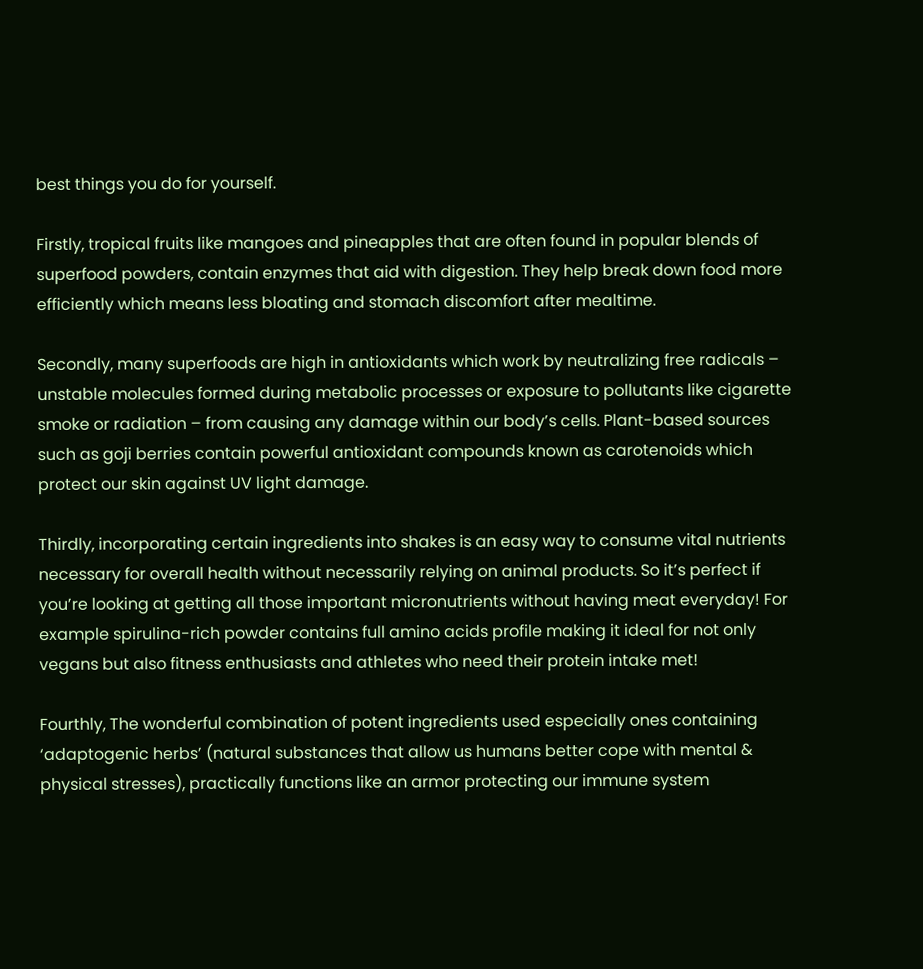best things you do for yourself.

Firstly, tropical fruits like mangoes and pineapples that are often found in popular blends of superfood powders, contain enzymes that aid with digestion. They help break down food more efficiently which means less bloating and stomach discomfort after mealtime.

Secondly, many superfoods are high in antioxidants which work by neutralizing free radicals – unstable molecules formed during metabolic processes or exposure to pollutants like cigarette smoke or radiation – from causing any damage within our body’s cells. Plant-based sources such as goji berries contain powerful antioxidant compounds known as carotenoids which protect our skin against UV light damage.

Thirdly, incorporating certain ingredients into shakes is an easy way to consume vital nutrients necessary for overall health without necessarily relying on animal products. So it’s perfect if you’re looking at getting all those important micronutrients without having meat everyday! For example spirulina-rich powder contains full amino acids profile making it ideal for not only vegans but also fitness enthusiasts and athletes who need their protein intake met!

Fourthly, The wonderful combination of potent ingredients used especially ones containing ‘adaptogenic herbs’ (natural substances that allow us humans better cope with mental & physical stresses), practically functions like an armor protecting our immune system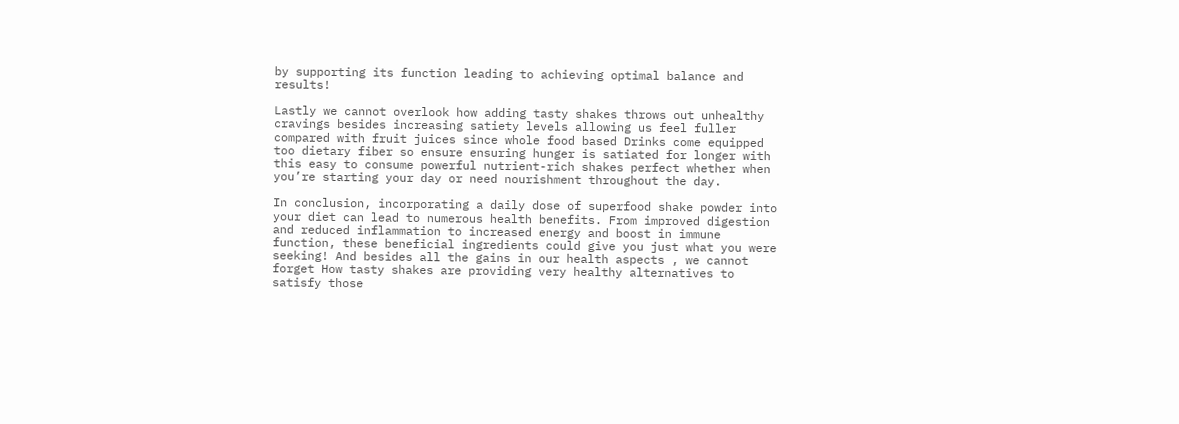by supporting its function leading to achieving optimal balance and results!

Lastly we cannot overlook how adding tasty shakes throws out unhealthy cravings besides increasing satiety levels allowing us feel fuller compared with fruit juices since whole food based Drinks come equipped too dietary fiber so ensure ensuring hunger is satiated for longer with this easy to consume powerful nutrient-rich shakes perfect whether when you’re starting your day or need nourishment throughout the day.

In conclusion, incorporating a daily dose of superfood shake powder into your diet can lead to numerous health benefits. From improved digestion and reduced inflammation to increased energy and boost in immune function, these beneficial ingredients could give you just what you were seeking! And besides all the gains in our health aspects , we cannot forget How tasty shakes are providing very healthy alternatives to satisfy those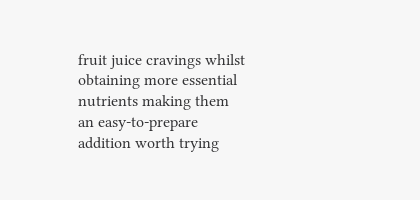fruit juice cravings whilst obtaining more essential nutrients making them an easy-to-prepare addition worth trying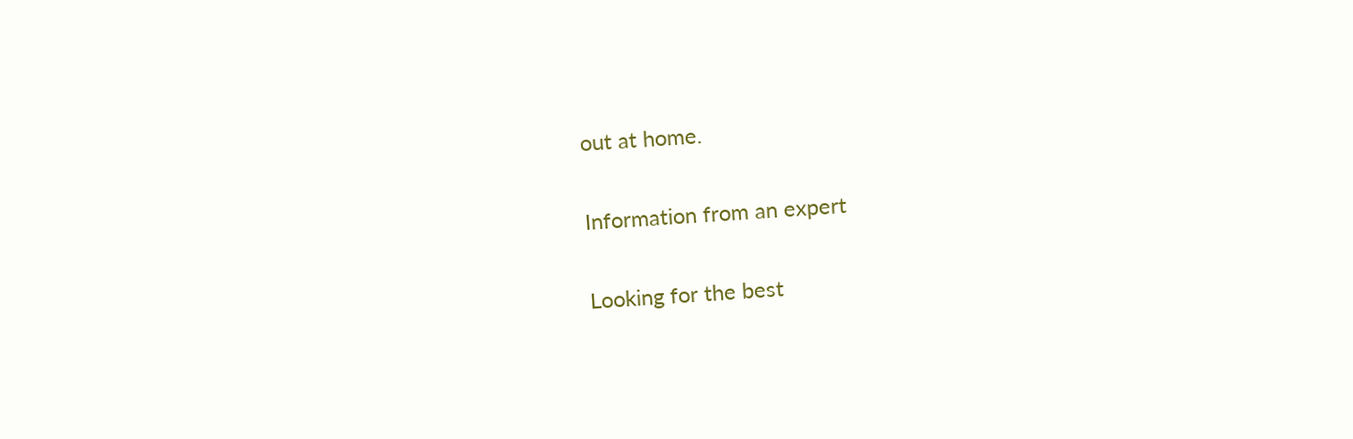out at home.

Information from an expert

Looking for the best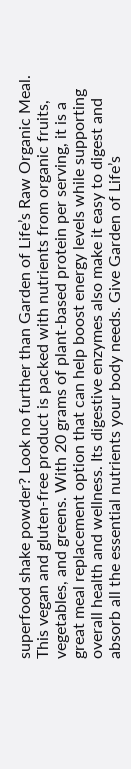superfood shake powder? Look no further than Garden of Life’s Raw Organic Meal. This vegan and gluten-free product is packed with nutrients from organic fruits, vegetables, and greens. With 20 grams of plant-based protein per serving, it is a great meal replacement option that can help boost energy levels while supporting overall health and wellness. Its digestive enzymes also make it easy to digest and absorb all the essential nutrients your body needs. Give Garden of Life’s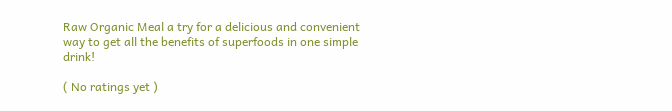Raw Organic Meal a try for a delicious and convenient way to get all the benefits of superfoods in one simple drink!

( No ratings yet )